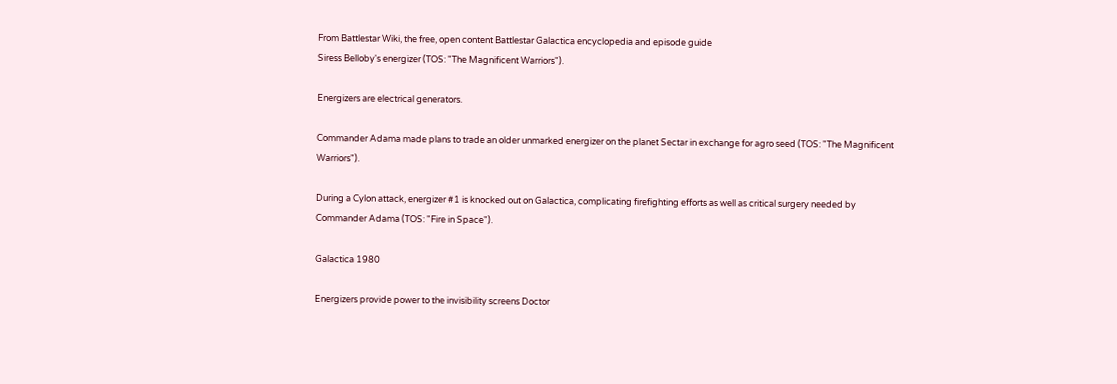From Battlestar Wiki, the free, open content Battlestar Galactica encyclopedia and episode guide
Siress Belloby's energizer (TOS: "The Magnificent Warriors").

Energizers are electrical generators.

Commander Adama made plans to trade an older unmarked energizer on the planet Sectar in exchange for agro seed (TOS: "The Magnificent Warriors").

During a Cylon attack, energizer #1 is knocked out on Galactica, complicating firefighting efforts as well as critical surgery needed by Commander Adama (TOS: "Fire in Space").

Galactica 1980

Energizers provide power to the invisibility screens Doctor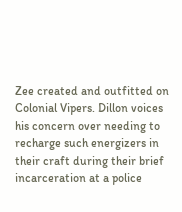Zee created and outfitted on Colonial Vipers. Dillon voices his concern over needing to recharge such energizers in their craft during their brief incarceration at a police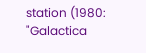station (1980: "Galactica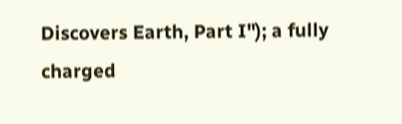Discovers Earth, Part I"); a fully charged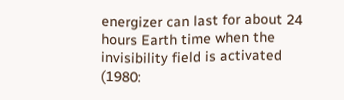energizer can last for about 24 hours Earth time when the invisibility field is activated (1980: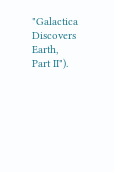"Galactica Discovers Earth, Part II").